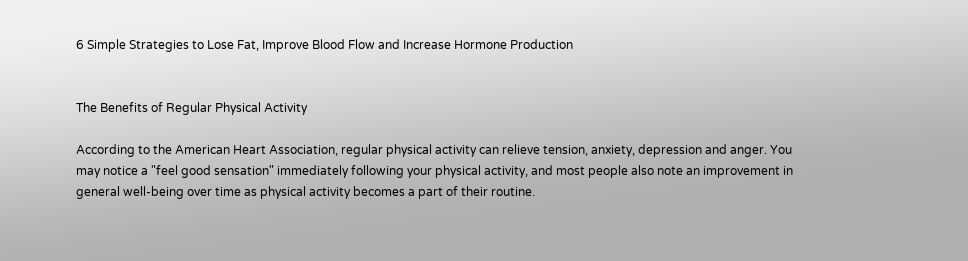6 Simple Strategies to Lose Fat, Improve Blood Flow and Increase Hormone Production


The Benefits of Regular Physical Activity

According to the American Heart Association, regular physical activity can relieve tension, anxiety, depression and anger. You may notice a "feel good sensation" immediately following your physical activity, and most people also note an improvement in general well-being over time as physical activity becomes a part of their routine.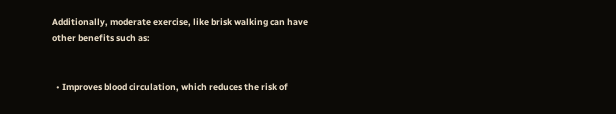Additionally, moderate exercise, like brisk walking can have other benefits such as:


  • Improves blood circulation, which reduces the risk of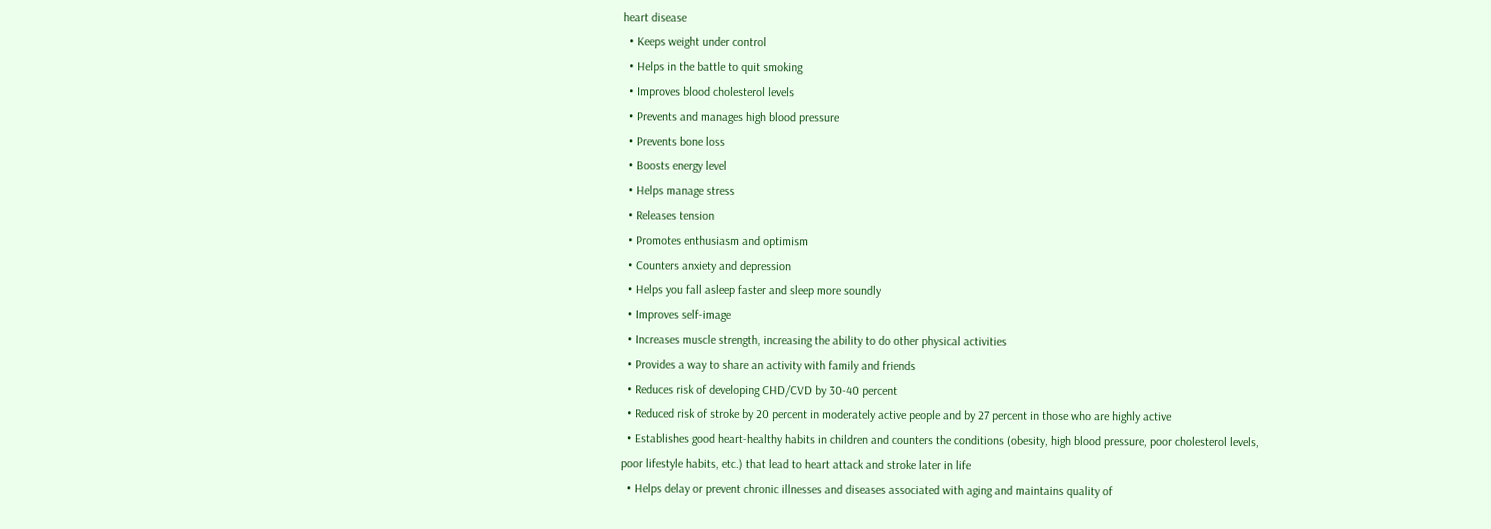heart disease
  • Keeps weight under control
  • Helps in the battle to quit smoking
  • Improves blood cholesterol levels
  • Prevents and manages high blood pressure
  • Prevents bone loss
  • Boosts energy level
  • Helps manage stress
  • Releases tension
  • Promotes enthusiasm and optimism
  • Counters anxiety and depression
  • Helps you fall asleep faster and sleep more soundly
  • Improves self-image
  • Increases muscle strength, increasing the ability to do other physical activities
  • Provides a way to share an activity with family and friends
  • Reduces risk of developing CHD/CVD by 30-40 percent
  • Reduced risk of stroke by 20 percent in moderately active people and by 27 percent in those who are highly active
  • Establishes good heart-healthy habits in children and counters the conditions (obesity, high blood pressure, poor cholesterol levels, poor lifestyle habits, etc.) that lead to heart attack and stroke later in life
  • Helps delay or prevent chronic illnesses and diseases associated with aging and maintains quality of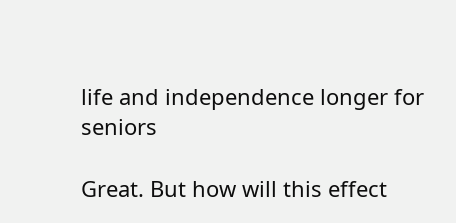life and independence longer for seniors

Great. But how will this effect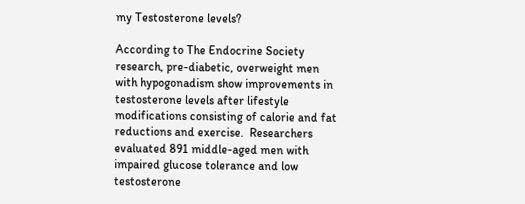my Testosterone levels?

According to The Endocrine Society research, pre-diabetic, overweight men with hypogonadism show improvements in testosterone levels after lifestyle modifications consisting of calorie and fat reductions and exercise.  Researchers evaluated 891 middle-aged men with impaired glucose tolerance and low testosterone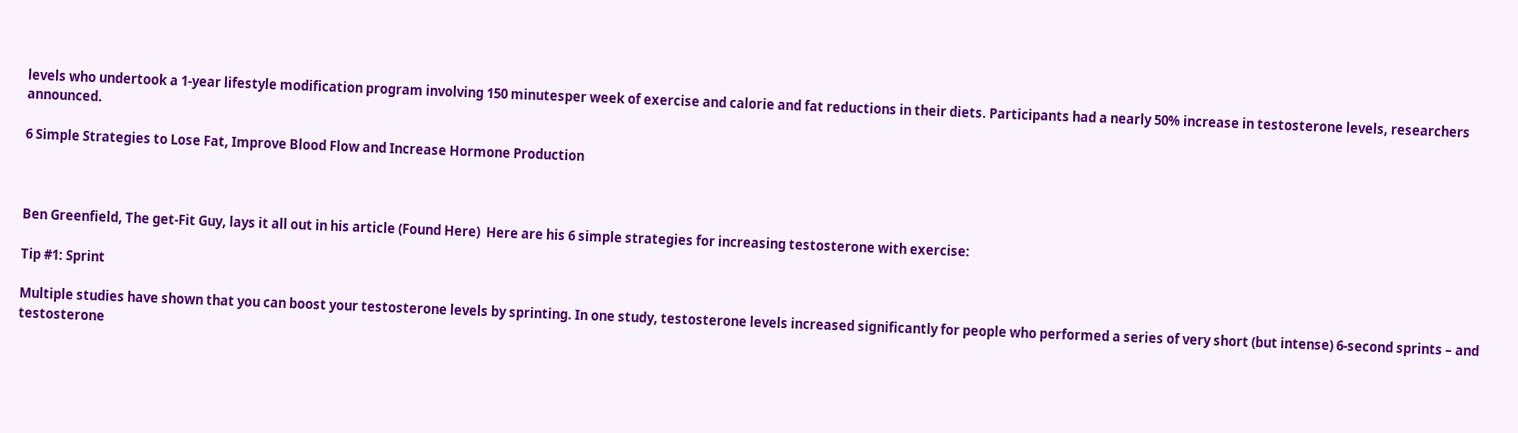levels who undertook a 1-year lifestyle modification program involving 150 minutesper week of exercise and calorie and fat reductions in their diets. Participants had a nearly 50% increase in testosterone levels, researchers announced.

6 Simple Strategies to Lose Fat, Improve Blood Flow and Increase Hormone Production



Ben Greenfield, The get-Fit Guy, lays it all out in his article (Found Here)  Here are his 6 simple strategies for increasing testosterone with exercise:

Tip #1: Sprint

Multiple studies have shown that you can boost your testosterone levels by sprinting. In one study, testosterone levels increased significantly for people who performed a series of very short (but intense) 6-second sprints – and testosterone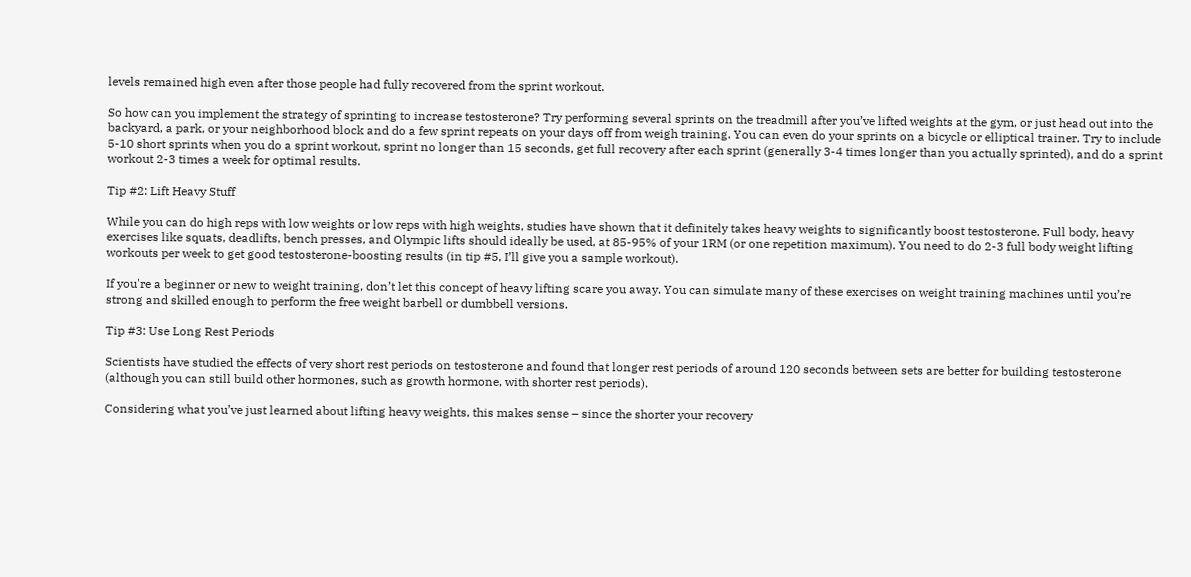levels remained high even after those people had fully recovered from the sprint workout.

So how can you implement the strategy of sprinting to increase testosterone? Try performing several sprints on the treadmill after you’ve lifted weights at the gym, or just head out into the backyard, a park, or your neighborhood block and do a few sprint repeats on your days off from weigh training. You can even do your sprints on a bicycle or elliptical trainer. Try to include 5-10 short sprints when you do a sprint workout, sprint no longer than 15 seconds, get full recovery after each sprint (generally 3-4 times longer than you actually sprinted), and do a sprint workout 2-3 times a week for optimal results.

Tip #2: Lift Heavy Stuff

While you can do high reps with low weights or low reps with high weights, studies have shown that it definitely takes heavy weights to significantly boost testosterone. Full body, heavy exercises like squats, deadlifts, bench presses, and Olympic lifts should ideally be used, at 85-95% of your 1RM (or one repetition maximum). You need to do 2-3 full body weight lifting workouts per week to get good testosterone-boosting results (in tip #5, I’ll give you a sample workout).

If you're a beginner or new to weight training, don’t let this concept of heavy lifting scare you away. You can simulate many of these exercises on weight training machines until you’re strong and skilled enough to perform the free weight barbell or dumbbell versions.

Tip #3: Use Long Rest Periods

Scientists have studied the effects of very short rest periods on testosterone and found that longer rest periods of around 120 seconds between sets are better for building testosterone (although you can still build other hormones, such as growth hormone, with shorter rest periods).

Considering what you’ve just learned about lifting heavy weights, this makes sense – since the shorter your recovery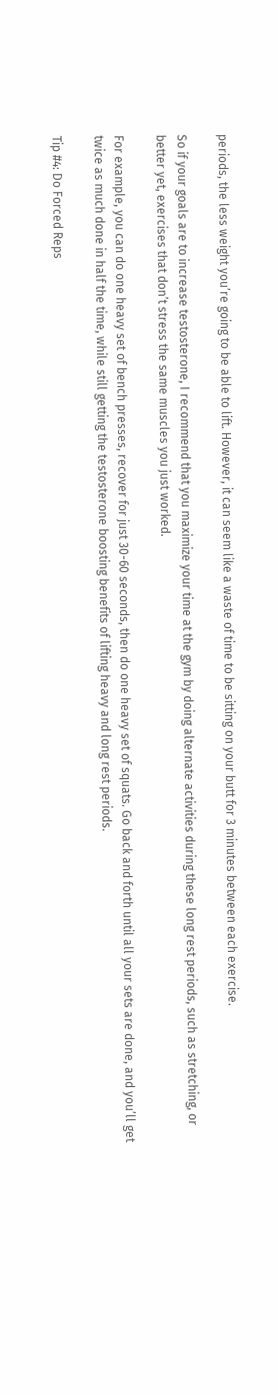periods, the less weight you’re going to be able to lift. However, it can seem like a waste of time to be sitting on your butt for 3 minutes between each exercise.

So if your goals are to increase testosterone, I recommend that you maximize your time at the gym by doing alternate activities during these long rest periods, such as stretching, or better yet, exercises that don’t stress the same muscles you just worked.

For example, you can do one heavy set of bench presses, recover for just 30-60 seconds, then do one heavy set of squats. Go back and forth until all your sets are done, and you’ll get twice as much done in half the time, while still getting the testosterone boosting benefits of lifting heavy and long rest periods.

Tip #4: Do Forced Reps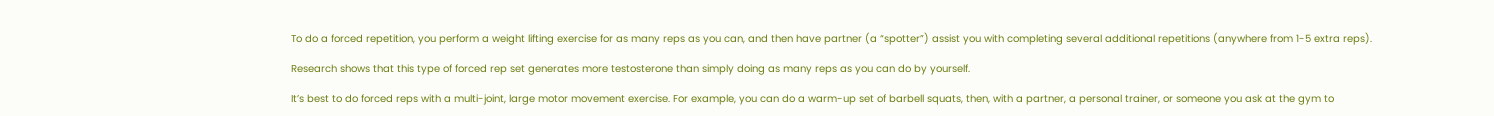To do a forced repetition, you perform a weight lifting exercise for as many reps as you can, and then have partner (a “spotter”) assist you with completing several additional repetitions (anywhere from 1-5 extra reps).

Research shows that this type of forced rep set generates more testosterone than simply doing as many reps as you can do by yourself.

It’s best to do forced reps with a multi-joint, large motor movement exercise. For example, you can do a warm-up set of barbell squats, then, with a partner, a personal trainer, or someone you ask at the gym to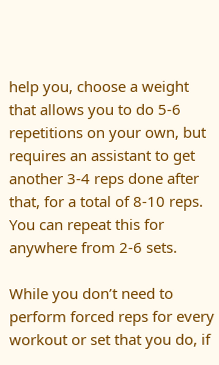help you, choose a weight that allows you to do 5-6 repetitions on your own, but requires an assistant to get another 3-4 reps done after that, for a total of 8-10 reps. You can repeat this for anywhere from 2-6 sets.

While you don’t need to perform forced reps for every workout or set that you do, if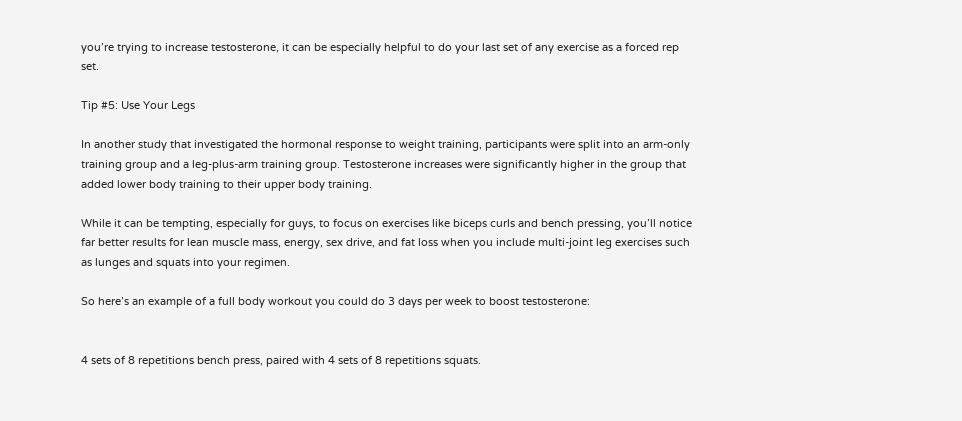you’re trying to increase testosterone, it can be especially helpful to do your last set of any exercise as a forced rep set.

Tip #5: Use Your Legs

In another study that investigated the hormonal response to weight training, participants were split into an arm-only training group and a leg-plus-arm training group. Testosterone increases were significantly higher in the group that added lower body training to their upper body training.

While it can be tempting, especially for guys, to focus on exercises like biceps curls and bench pressing, you’ll notice far better results for lean muscle mass, energy, sex drive, and fat loss when you include multi-joint leg exercises such as lunges and squats into your regimen.

So here’s an example of a full body workout you could do 3 days per week to boost testosterone:


4 sets of 8 repetitions bench press, paired with 4 sets of 8 repetitions squats.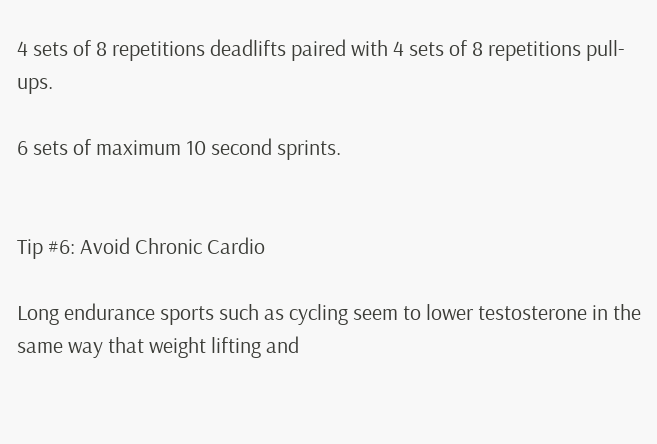4 sets of 8 repetitions deadlifts paired with 4 sets of 8 repetitions pull-ups.

6 sets of maximum 10 second sprints.


Tip #6: Avoid Chronic Cardio

Long endurance sports such as cycling seem to lower testosterone in the same way that weight lifting and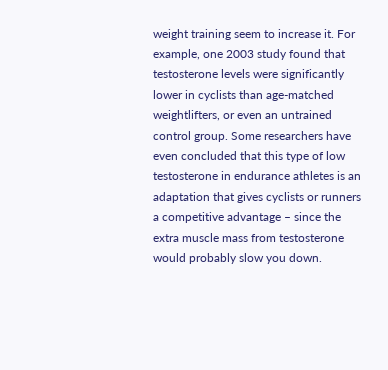weight training seem to increase it. For example, one 2003 study found that testosterone levels were significantly lower in cyclists than age-matched weightlifters, or even an untrained control group. Some researchers have even concluded that this type of low testosterone in endurance athletes is an adaptation that gives cyclists or runners a competitive advantage – since the extra muscle mass from testosterone would probably slow you down.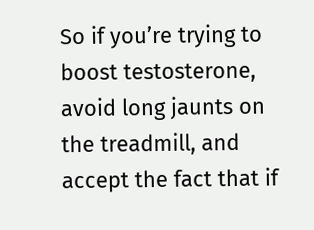So if you’re trying to boost testosterone, avoid long jaunts on the treadmill, and accept the fact that if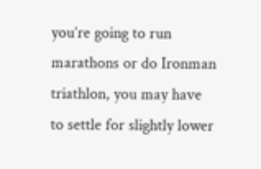you’re going to run marathons or do Ironman triathlon, you may have to settle for slightly lower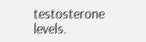testosterone levels.